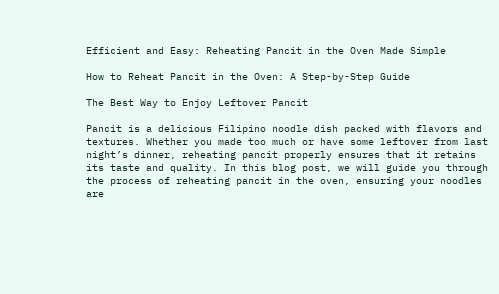Efficient and Easy: Reheating Pancit in the Oven Made Simple

How to Reheat Pancit in the Oven: A Step-by-Step Guide

The Best Way to Enjoy Leftover Pancit

Pancit is a delicious Filipino noodle dish packed with flavors and textures. Whether you made too much or have some leftover from last night’s dinner, reheating pancit properly ensures that it retains its taste and quality. In this blog post, we will guide you through the process of reheating pancit in the oven, ensuring your noodles are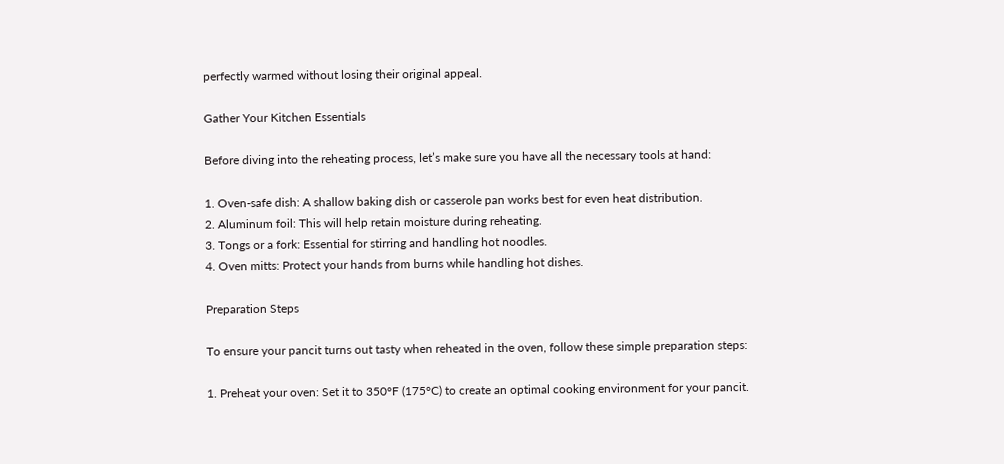perfectly warmed without losing their original appeal.

Gather Your Kitchen Essentials

Before diving into the reheating process, let’s make sure you have all the necessary tools at hand:

1. Oven-safe dish: A shallow baking dish or casserole pan works best for even heat distribution.
2. Aluminum foil: This will help retain moisture during reheating.
3. Tongs or a fork: Essential for stirring and handling hot noodles.
4. Oven mitts: Protect your hands from burns while handling hot dishes.

Preparation Steps

To ensure your pancit turns out tasty when reheated in the oven, follow these simple preparation steps:

1. Preheat your oven: Set it to 350°F (175°C) to create an optimal cooking environment for your pancit.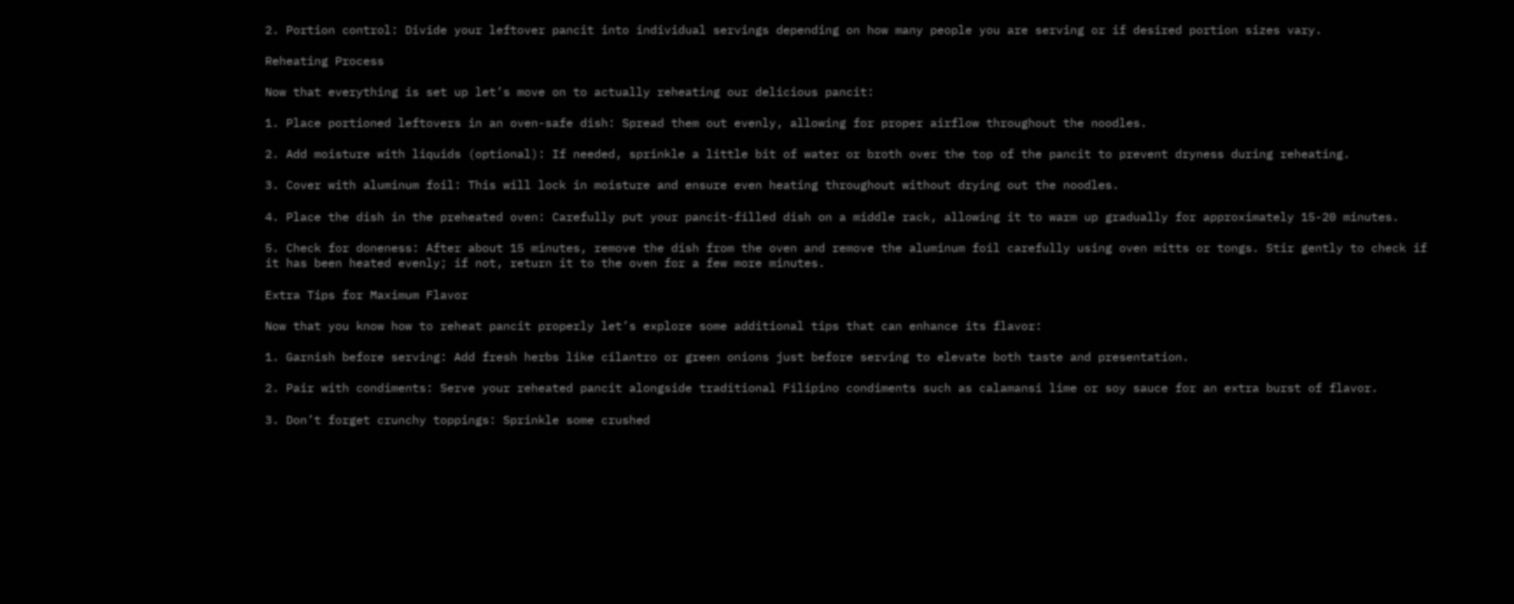2. Portion control: Divide your leftover pancit into individual servings depending on how many people you are serving or if desired portion sizes vary.

Reheating Process

Now that everything is set up let’s move on to actually reheating our delicious pancit:

1. Place portioned leftovers in an oven-safe dish: Spread them out evenly, allowing for proper airflow throughout the noodles.

2. Add moisture with liquids (optional): If needed, sprinkle a little bit of water or broth over the top of the pancit to prevent dryness during reheating.

3. Cover with aluminum foil: This will lock in moisture and ensure even heating throughout without drying out the noodles.

4. Place the dish in the preheated oven: Carefully put your pancit-filled dish on a middle rack, allowing it to warm up gradually for approximately 15-20 minutes.

5. Check for doneness: After about 15 minutes, remove the dish from the oven and remove the aluminum foil carefully using oven mitts or tongs. Stir gently to check if it has been heated evenly; if not, return it to the oven for a few more minutes.

Extra Tips for Maximum Flavor

Now that you know how to reheat pancit properly let’s explore some additional tips that can enhance its flavor:

1. Garnish before serving: Add fresh herbs like cilantro or green onions just before serving to elevate both taste and presentation.

2. Pair with condiments: Serve your reheated pancit alongside traditional Filipino condiments such as calamansi lime or soy sauce for an extra burst of flavor.

3. Don’t forget crunchy toppings: Sprinkle some crushed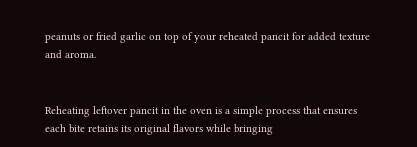peanuts or fried garlic on top of your reheated pancit for added texture and aroma.


Reheating leftover pancit in the oven is a simple process that ensures each bite retains its original flavors while bringing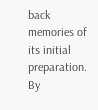back memories of its initial preparation. By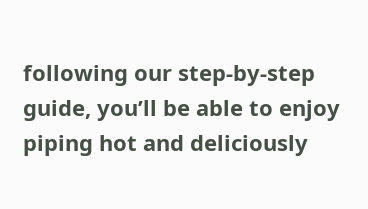following our step-by-step guide, you’ll be able to enjoy piping hot and deliciously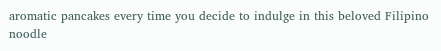aromatic pancakes every time you decide to indulge in this beloved Filipino noodle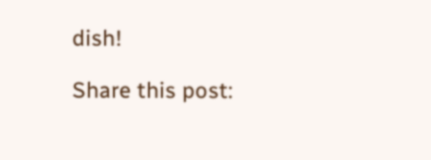dish!

Share this post: